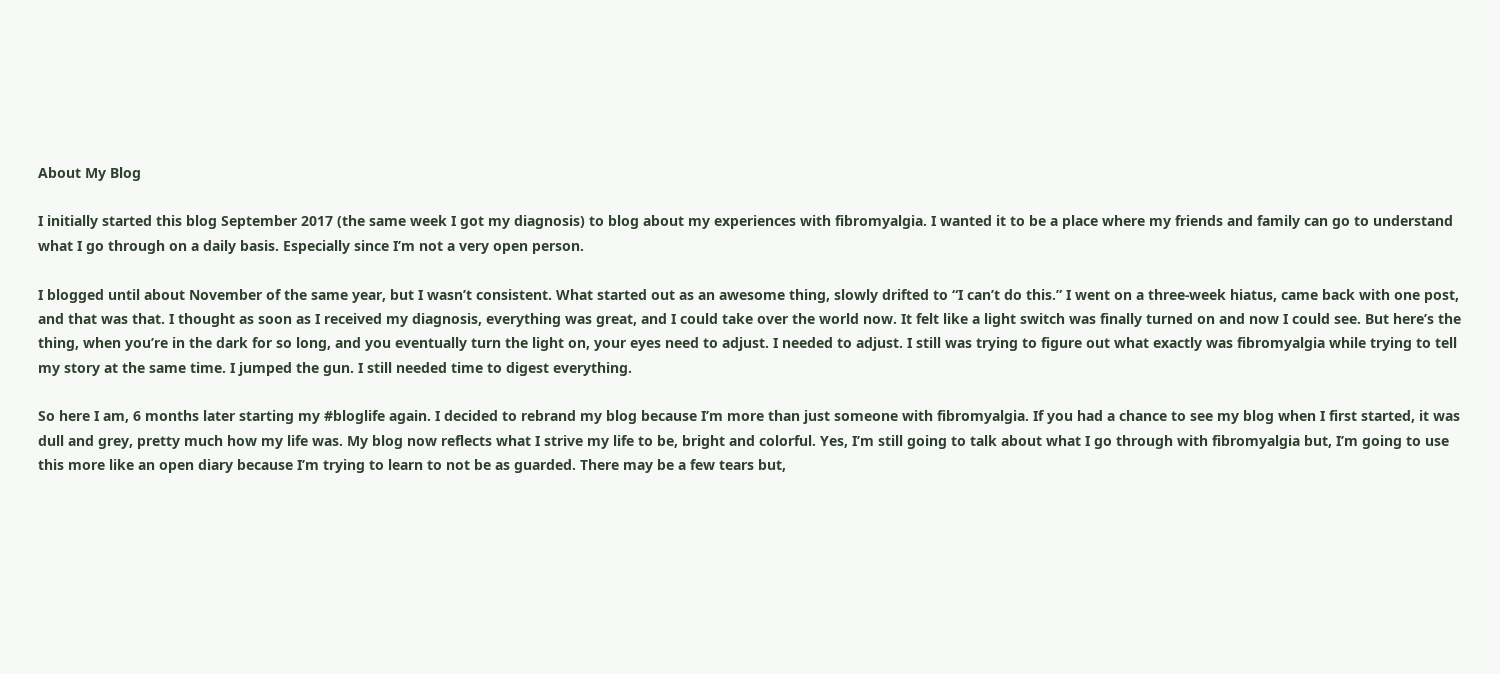About My Blog

I initially started this blog September 2017 (the same week I got my diagnosis) to blog about my experiences with fibromyalgia. I wanted it to be a place where my friends and family can go to understand what I go through on a daily basis. Especially since I’m not a very open person.

I blogged until about November of the same year, but I wasn’t consistent. What started out as an awesome thing, slowly drifted to “I can’t do this.” I went on a three-week hiatus, came back with one post, and that was that. I thought as soon as I received my diagnosis, everything was great, and I could take over the world now. It felt like a light switch was finally turned on and now I could see. But here’s the thing, when you’re in the dark for so long, and you eventually turn the light on, your eyes need to adjust. I needed to adjust. I still was trying to figure out what exactly was fibromyalgia while trying to tell my story at the same time. I jumped the gun. I still needed time to digest everything.

So here I am, 6 months later starting my #bloglife again. I decided to rebrand my blog because I’m more than just someone with fibromyalgia. If you had a chance to see my blog when I first started, it was dull and grey, pretty much how my life was. My blog now reflects what I strive my life to be, bright and colorful. Yes, I’m still going to talk about what I go through with fibromyalgia but, I’m going to use this more like an open diary because I’m trying to learn to not be as guarded. There may be a few tears but,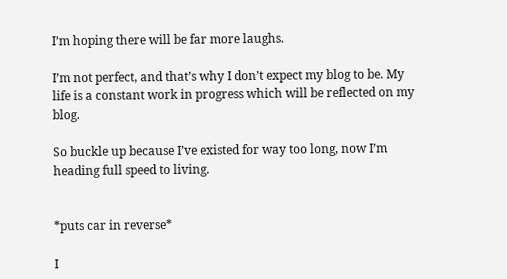I’m hoping there will be far more laughs.

I’m not perfect, and that’s why I don’t expect my blog to be. My life is a constant work in progress which will be reflected on my blog.

So buckle up because I’ve existed for way too long, now I’m heading full speed to living.


*puts car in reverse*

I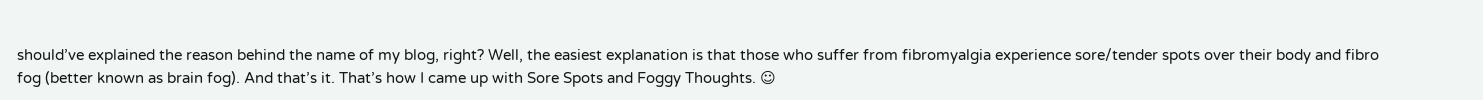should’ve explained the reason behind the name of my blog, right? Well, the easiest explanation is that those who suffer from fibromyalgia experience sore/tender spots over their body and fibro fog (better known as brain fog). And that’s it. That’s how I came up with Sore Spots and Foggy Thoughts. ☺